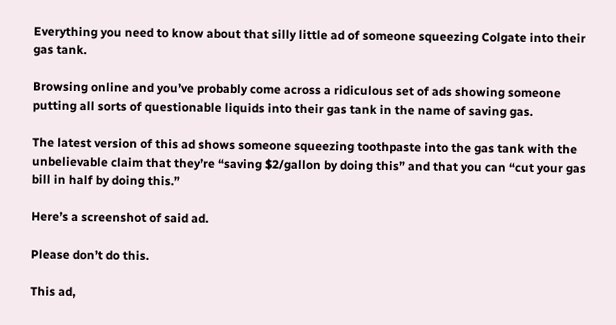Everything you need to know about that silly little ad of someone squeezing Colgate into their gas tank.

Browsing online and you’ve probably come across a ridiculous set of ads showing someone putting all sorts of questionable liquids into their gas tank in the name of saving gas.

The latest version of this ad shows someone squeezing toothpaste into the gas tank with the unbelievable claim that they’re “saving $2/gallon by doing this” and that you can “cut your gas bill in half by doing this.”

Here’s a screenshot of said ad.

Please don’t do this.

This ad,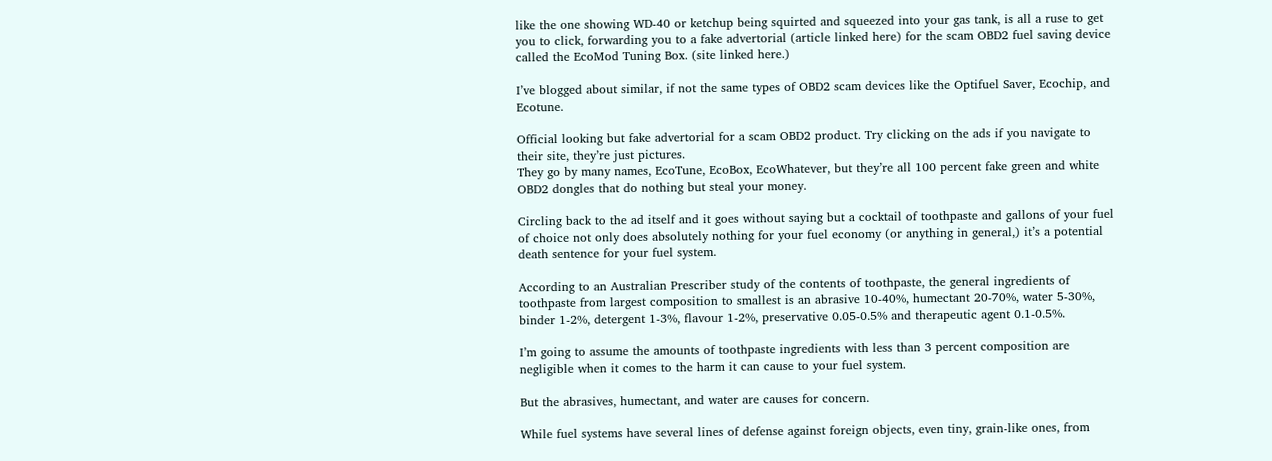like the one showing WD-40 or ketchup being squirted and squeezed into your gas tank, is all a ruse to get you to click, forwarding you to a fake advertorial (article linked here) for the scam OBD2 fuel saving device called the EcoMod Tuning Box. (site linked here.)

I’ve blogged about similar, if not the same types of OBD2 scam devices like the Optifuel Saver, Ecochip, and Ecotune.

Official looking but fake advertorial for a scam OBD2 product. Try clicking on the ads if you navigate to their site, they’re just pictures.
They go by many names, EcoTune, EcoBox, EcoWhatever, but they’re all 100 percent fake green and white OBD2 dongles that do nothing but steal your money.

Circling back to the ad itself and it goes without saying but a cocktail of toothpaste and gallons of your fuel of choice not only does absolutely nothing for your fuel economy (or anything in general,) it’s a potential death sentence for your fuel system.

According to an Australian Prescriber study of the contents of toothpaste, the general ingredients of toothpaste from largest composition to smallest is an abrasive 10-40%, humectant 20-70%, water 5-30%, binder 1-2%, detergent 1-3%, flavour 1-2%, preservative 0.05-0.5% and therapeutic agent 0.1-0.5%.

I’m going to assume the amounts of toothpaste ingredients with less than 3 percent composition are negligible when it comes to the harm it can cause to your fuel system.

But the abrasives, humectant, and water are causes for concern.

While fuel systems have several lines of defense against foreign objects, even tiny, grain-like ones, from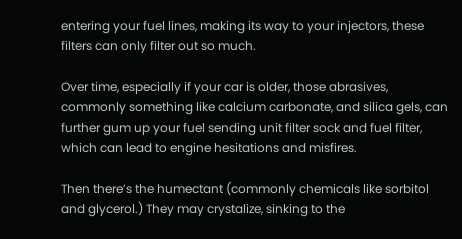entering your fuel lines, making its way to your injectors, these filters can only filter out so much.

Over time, especially if your car is older, those abrasives, commonly something like calcium carbonate, and silica gels, can further gum up your fuel sending unit filter sock and fuel filter, which can lead to engine hesitations and misfires.

Then there’s the humectant (commonly chemicals like sorbitol and glycerol.) They may crystalize, sinking to the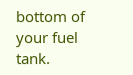bottom of your fuel tank.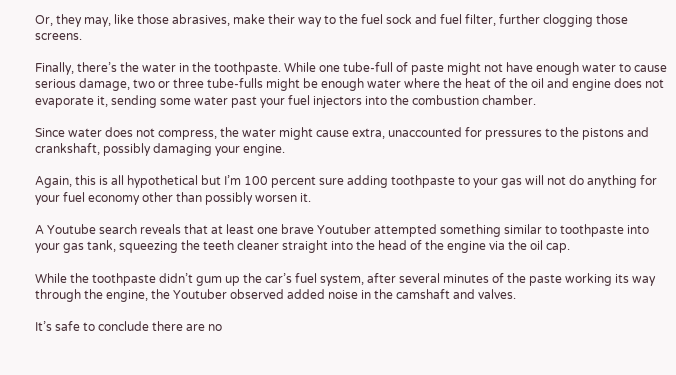Or, they may, like those abrasives, make their way to the fuel sock and fuel filter, further clogging those screens.

Finally, there’s the water in the toothpaste. While one tube-full of paste might not have enough water to cause serious damage, two or three tube-fulls might be enough water where the heat of the oil and engine does not evaporate it, sending some water past your fuel injectors into the combustion chamber.

Since water does not compress, the water might cause extra, unaccounted for pressures to the pistons and crankshaft, possibly damaging your engine.

Again, this is all hypothetical but I’m 100 percent sure adding toothpaste to your gas will not do anything for your fuel economy other than possibly worsen it.

A Youtube search reveals that at least one brave Youtuber attempted something similar to toothpaste into your gas tank, squeezing the teeth cleaner straight into the head of the engine via the oil cap.

While the toothpaste didn’t gum up the car’s fuel system, after several minutes of the paste working its way through the engine, the Youtuber observed added noise in the camshaft and valves.

It’s safe to conclude there are no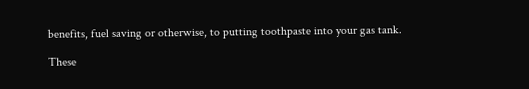benefits, fuel saving or otherwise, to putting toothpaste into your gas tank.

These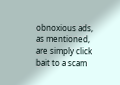obnoxious ads, as mentioned, are simply click bait to a scam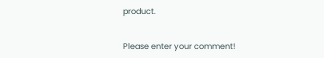product.


Please enter your comment!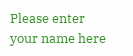Please enter your name here